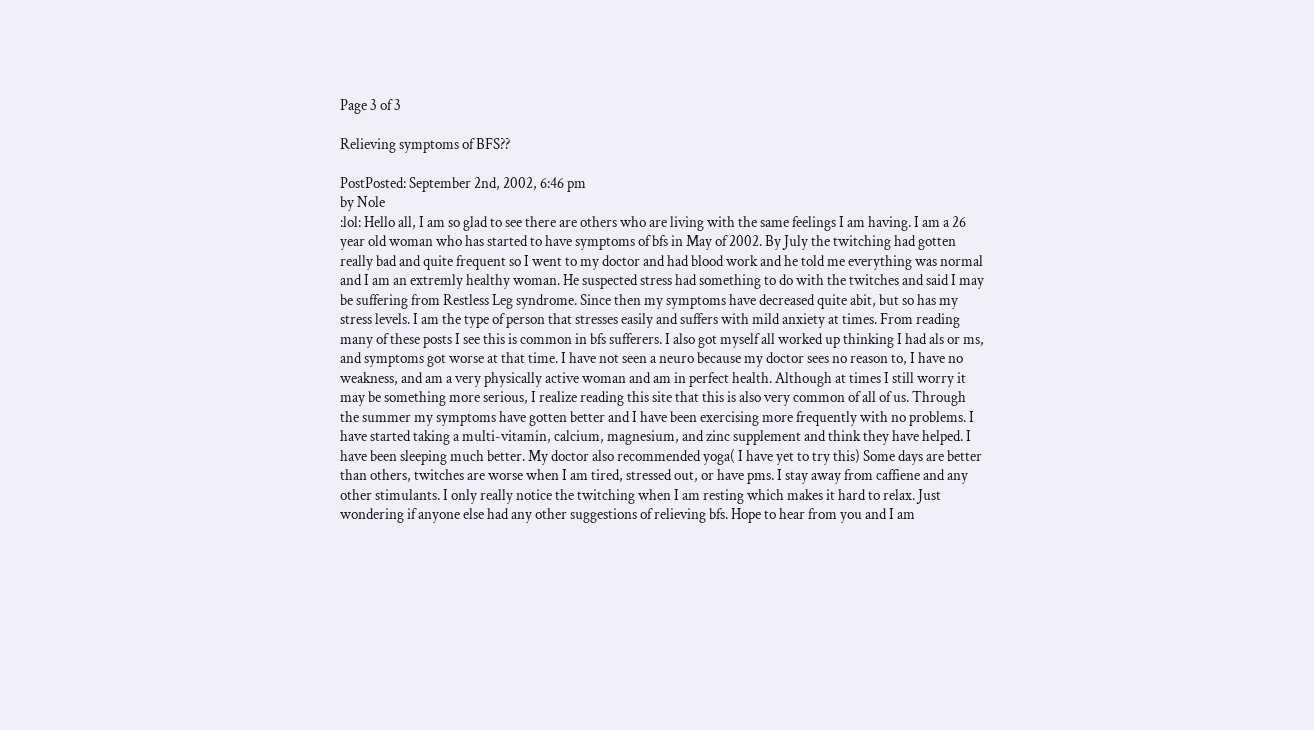Page 3 of 3

Relieving symptoms of BFS??

PostPosted: September 2nd, 2002, 6:46 pm
by Nole
:lol: Hello all, I am so glad to see there are others who are living with the same feelings I am having. I am a 26 year old woman who has started to have symptoms of bfs in May of 2002. By July the twitching had gotten really bad and quite frequent so I went to my doctor and had blood work and he told me everything was normal and I am an extremly healthy woman. He suspected stress had something to do with the twitches and said I may be suffering from Restless Leg syndrome. Since then my symptoms have decreased quite abit, but so has my stress levels. I am the type of person that stresses easily and suffers with mild anxiety at times. From reading many of these posts I see this is common in bfs sufferers. I also got myself all worked up thinking I had als or ms, and symptoms got worse at that time. I have not seen a neuro because my doctor sees no reason to, I have no weakness, and am a very physically active woman and am in perfect health. Although at times I still worry it may be something more serious, I realize reading this site that this is also very common of all of us. Through the summer my symptoms have gotten better and I have been exercising more frequently with no problems. I have started taking a multi-vitamin, calcium, magnesium, and zinc supplement and think they have helped. I have been sleeping much better. My doctor also recommended yoga( I have yet to try this) Some days are better than others, twitches are worse when I am tired, stressed out, or have pms. I stay away from caffiene and any other stimulants. I only really notice the twitching when I am resting which makes it hard to relax. Just wondering if anyone else had any other suggestions of relieving bfs. Hope to hear from you and I am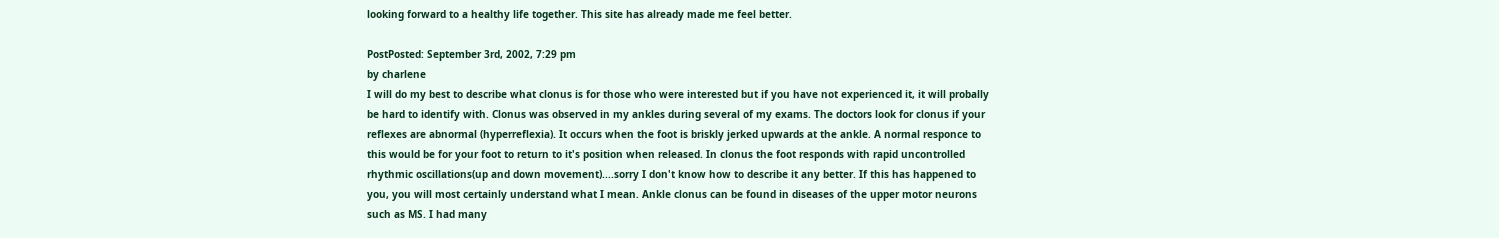looking forward to a healthy life together. This site has already made me feel better.

PostPosted: September 3rd, 2002, 7:29 pm
by charlene
I will do my best to describe what clonus is for those who were interested but if you have not experienced it, it will probally be hard to identify with. Clonus was observed in my ankles during several of my exams. The doctors look for clonus if your reflexes are abnormal (hyperreflexia). It occurs when the foot is briskly jerked upwards at the ankle. A normal responce to this would be for your foot to return to it's position when released. In clonus the foot responds with rapid uncontrolled rhythmic oscillations(up and down movement)....sorry I don't know how to describe it any better. If this has happened to you, you will most certainly understand what I mean. Ankle clonus can be found in diseases of the upper motor neurons such as MS. I had many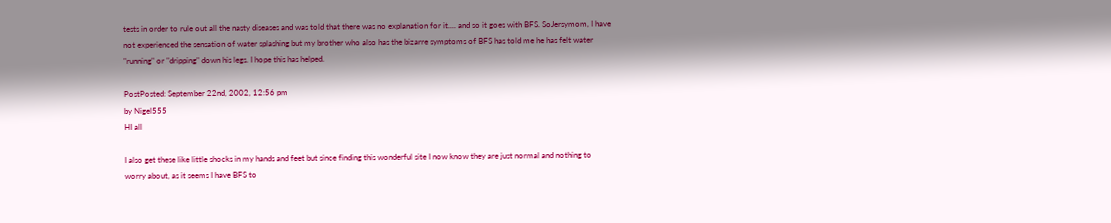tests in order to rule out all the nasty diseases and was told that there was no explanation for it.... and so it goes with BFS. SoJersymom, I have not experienced the sensation of water splashing but my brother who also has the bizarre symptoms of BFS has told me he has felt water "running" or "dripping" down his legs. I hope this has helped.

PostPosted: September 22nd, 2002, 12:56 pm
by Nigel555
HI all

I also get these like little shocks in my hands and feet but since finding this wonderful site I now know they are just normal and nothing to worry about, as it seems I have BFS to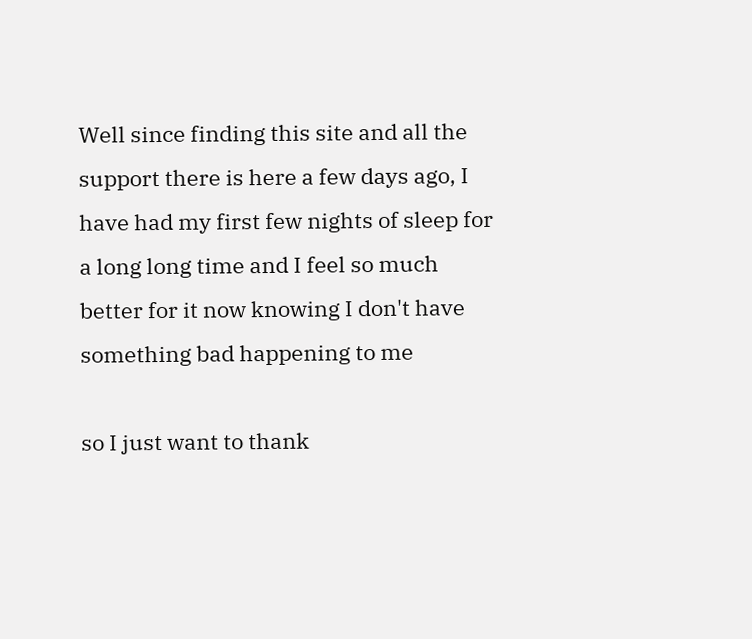Well since finding this site and all the support there is here a few days ago, I have had my first few nights of sleep for a long long time and I feel so much better for it now knowing I don't have something bad happening to me

so I just want to thank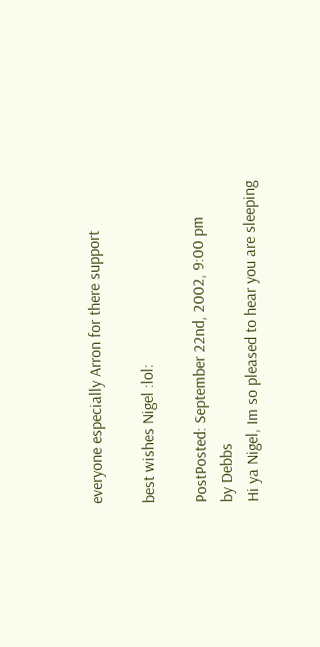everyone especially Arron for there support

best wishes Nigel :lol:

PostPosted: September 22nd, 2002, 9:00 pm
by Debbs
Hi ya Nigel, Im so pleased to hear you are sleeping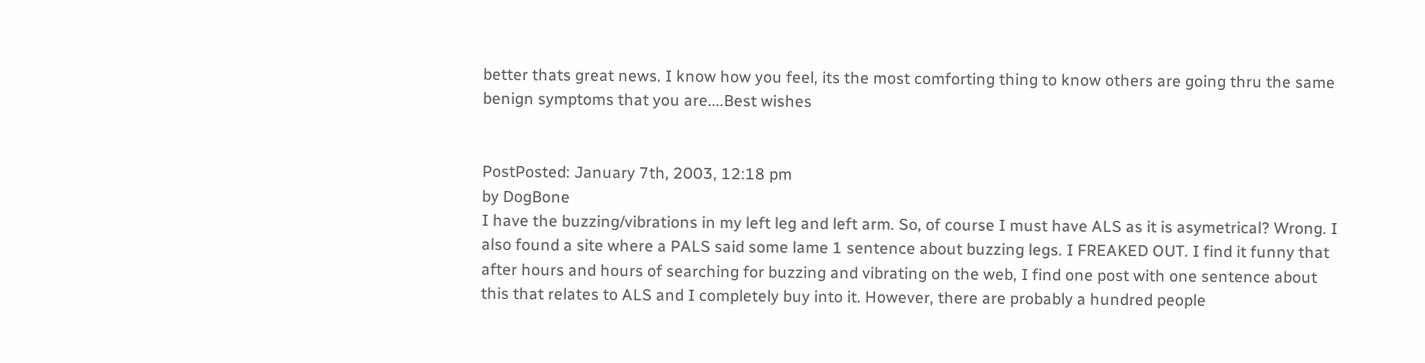better thats great news. I know how you feel, its the most comforting thing to know others are going thru the same benign symptoms that you are....Best wishes


PostPosted: January 7th, 2003, 12:18 pm
by DogBone
I have the buzzing/vibrations in my left leg and left arm. So, of course I must have ALS as it is asymetrical? Wrong. I also found a site where a PALS said some lame 1 sentence about buzzing legs. I FREAKED OUT. I find it funny that after hours and hours of searching for buzzing and vibrating on the web, I find one post with one sentence about this that relates to ALS and I completely buy into it. However, there are probably a hundred people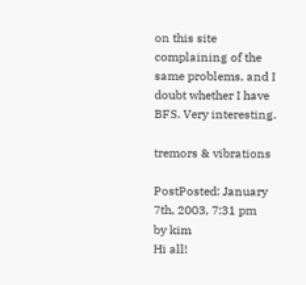on this site complaining of the same problems, and I doubt whether I have BFS. Very interesting.

tremors & vibrations

PostPosted: January 7th, 2003, 7:31 pm
by kim
Hi all!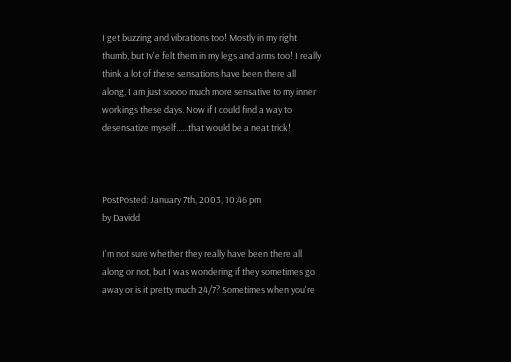I get buzzing and vibrations too! Mostly in my right thumb, but Iv'e felt them in my legs and arms too! I really think a lot of these sensations have been there all along, I am just soooo much more sensative to my inner workings these days. Now if I could find a way to desensatize myself......that would be a neat trick!



PostPosted: January 7th, 2003, 10:46 pm
by Davidd

I'm not sure whether they really have been there all along or not, but I was wondering if they sometimes go away or is it pretty much 24/7? Sometimes when you're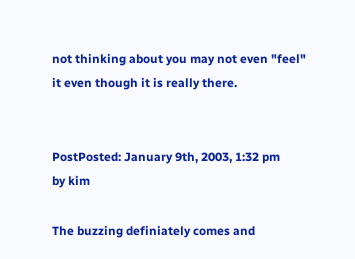not thinking about you may not even "feel" it even though it is really there.


PostPosted: January 9th, 2003, 1:32 pm
by kim

The buzzing definiately comes and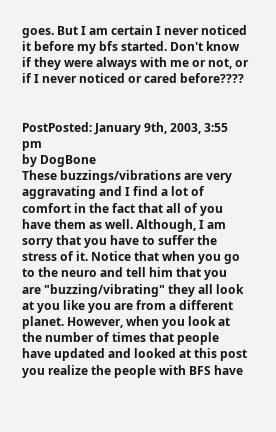goes. But I am certain I never noticed it before my bfs started. Don't know if they were always with me or not, or if I never noticed or cared before????


PostPosted: January 9th, 2003, 3:55 pm
by DogBone
These buzzings/vibrations are very aggravating and I find a lot of comfort in the fact that all of you have them as well. Although, I am sorry that you have to suffer the stress of it. Notice that when you go to the neuro and tell him that you are "buzzing/vibrating" they all look at you like you are from a different planet. However, when you look at the number of times that people have updated and looked at this post you realize the people with BFS have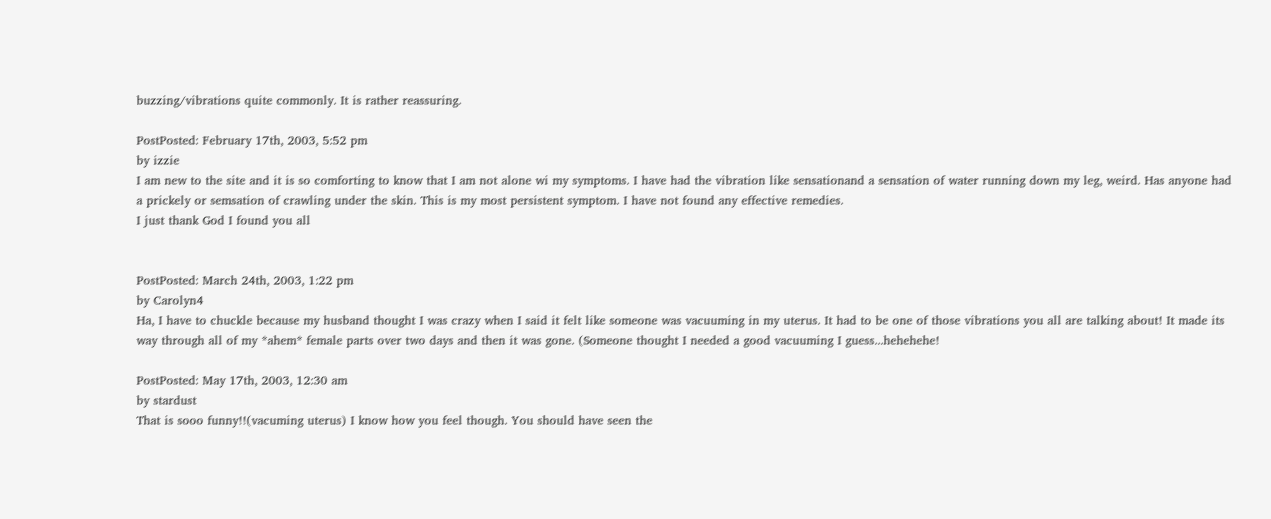buzzing/vibrations quite commonly. It is rather reassuring.

PostPosted: February 17th, 2003, 5:52 pm
by izzie
I am new to the site and it is so comforting to know that I am not alone wi my symptoms. I have had the vibration like sensationand a sensation of water running down my leg, weird. Has anyone had a prickely or semsation of crawling under the skin. This is my most persistent symptom. I have not found any effective remedies.
I just thank God I found you all


PostPosted: March 24th, 2003, 1:22 pm
by Carolyn4
Ha, I have to chuckle because my husband thought I was crazy when I said it felt like someone was vacuuming in my uterus. It had to be one of those vibrations you all are talking about! It made its way through all of my *ahem* female parts over two days and then it was gone. (Someone thought I needed a good vacuuming I guess...hehehehe!

PostPosted: May 17th, 2003, 12:30 am
by stardust
That is sooo funny!!(vacuming uterus) I know how you feel though. You should have seen the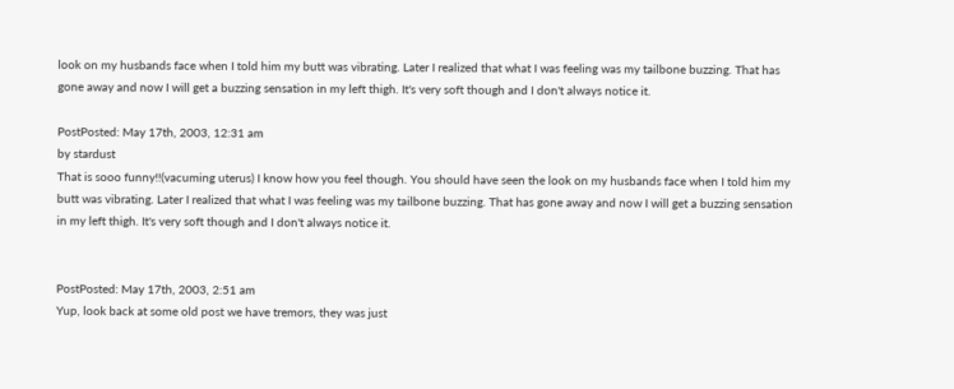look on my husbands face when I told him my butt was vibrating. Later I realized that what I was feeling was my tailbone buzzing. That has gone away and now I will get a buzzing sensation in my left thigh. It's very soft though and I don't always notice it.

PostPosted: May 17th, 2003, 12:31 am
by stardust
That is sooo funny!!(vacuming uterus) I know how you feel though. You should have seen the look on my husbands face when I told him my butt was vibrating. Later I realized that what I was feeling was my tailbone buzzing. That has gone away and now I will get a buzzing sensation in my left thigh. It's very soft though and I don't always notice it.


PostPosted: May 17th, 2003, 2:51 am
Yup, look back at some old post we have tremors, they was just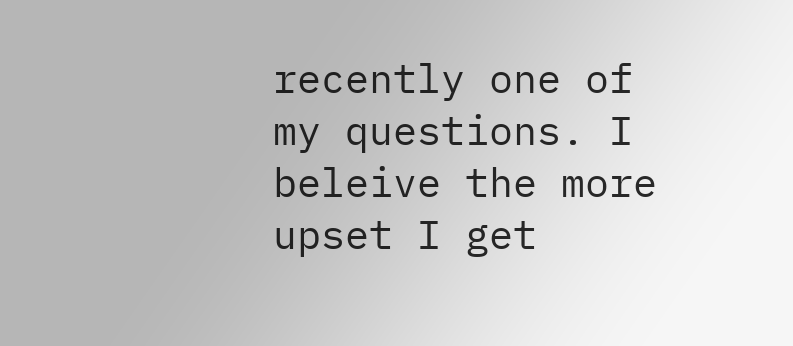recently one of my questions. I beleive the more upset I get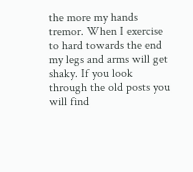the more my hands tremor. When I exercise to hard towards the end my legs and arms will get shaky. If you look through the old posts you will find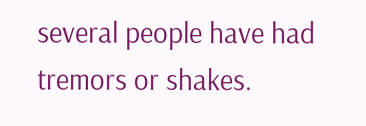several people have had tremors or shakes.